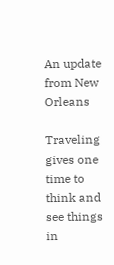An update from New Orleans

Traveling gives one time to think and see things in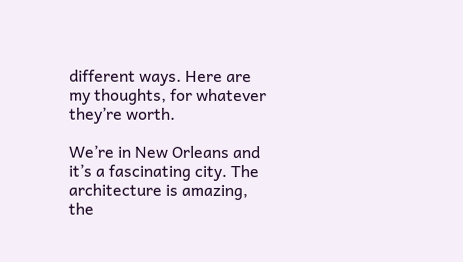different ways. Here are my thoughts, for whatever they’re worth.

We’re in New Orleans and it’s a fascinating city. The architecture is amazing, the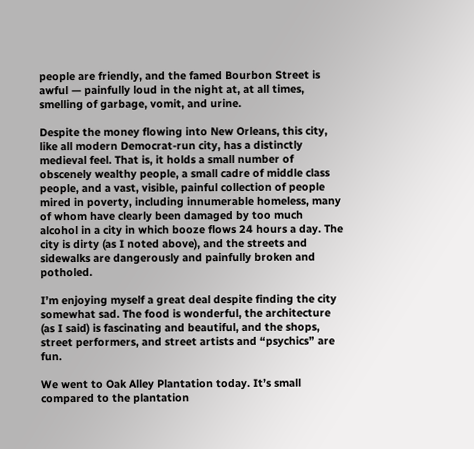people are friendly, and the famed Bourbon Street is awful — painfully loud in the night at, at all times, smelling of garbage, vomit, and urine.

Despite the money flowing into New Orleans, this city, like all modern Democrat-run city, has a distinctly medieval feel. That is, it holds a small number of obscenely wealthy people, a small cadre of middle class people, and a vast, visible, painful collection of people mired in poverty, including innumerable homeless, many of whom have clearly been damaged by too much alcohol in a city in which booze flows 24 hours a day. The city is dirty (as I noted above), and the streets and sidewalks are dangerously and painfully broken and potholed.

I’m enjoying myself a great deal despite finding the city somewhat sad. The food is wonderful, the architecture (as I said) is fascinating and beautiful, and the shops, street performers, and street artists and “psychics” are fun.

We went to Oak Alley Plantation today. It’s small compared to the plantation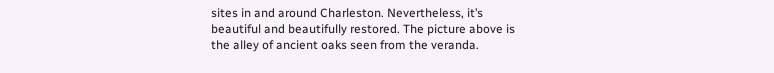sites in and around Charleston. Nevertheless, it’s beautiful and beautifully restored. The picture above is the alley of ancient oaks seen from the veranda.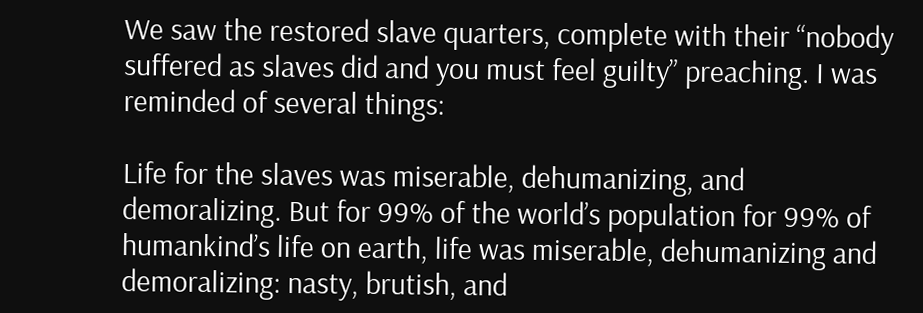We saw the restored slave quarters, complete with their “nobody suffered as slaves did and you must feel guilty” preaching. I was reminded of several things:

Life for the slaves was miserable, dehumanizing, and demoralizing. But for 99% of the world’s population for 99% of humankind’s life on earth, life was miserable, dehumanizing and demoralizing: nasty, brutish, and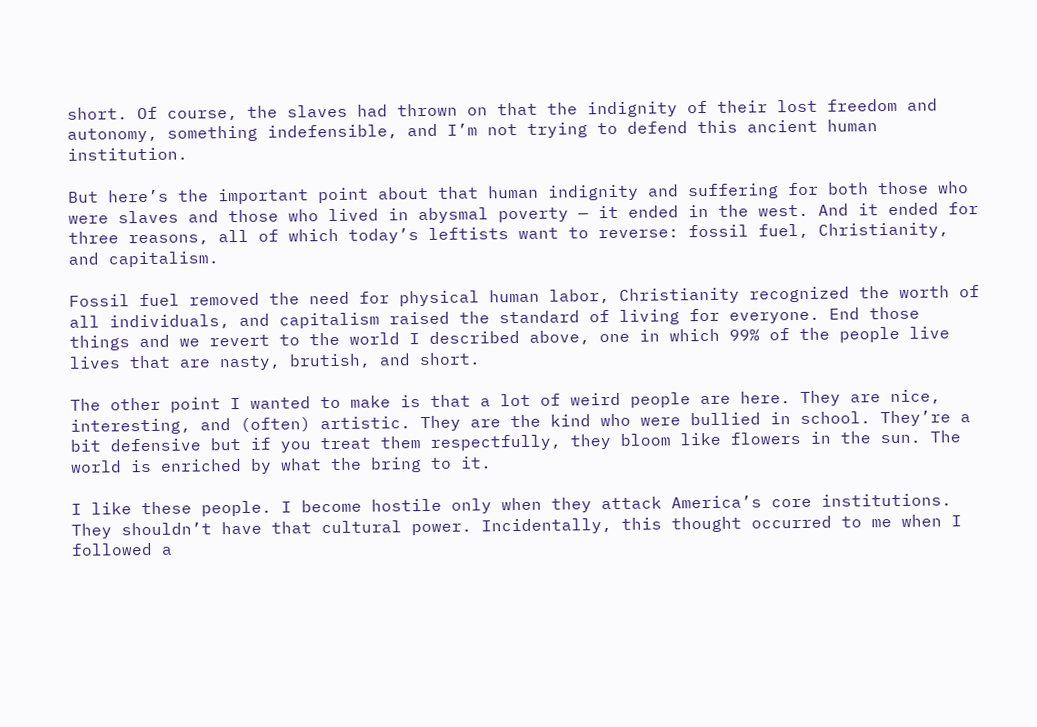short. Of course, the slaves had thrown on that the indignity of their lost freedom and autonomy, something indefensible, and I’m not trying to defend this ancient human institution.

But here’s the important point about that human indignity and suffering for both those who were slaves and those who lived in abysmal poverty — it ended in the west. And it ended for three reasons, all of which today’s leftists want to reverse: fossil fuel, Christianity, and capitalism.

Fossil fuel removed the need for physical human labor, Christianity recognized the worth of all individuals, and capitalism raised the standard of living for everyone. End those things and we revert to the world I described above, one in which 99% of the people live lives that are nasty, brutish, and short.

The other point I wanted to make is that a lot of weird people are here. They are nice, interesting, and (often) artistic. They are the kind who were bullied in school. They’re a bit defensive but if you treat them respectfully, they bloom like flowers in the sun. The world is enriched by what the bring to it.

I like these people. I become hostile only when they attack America’s core institutions. They shouldn’t have that cultural power. Incidentally, this thought occurred to me when I followed a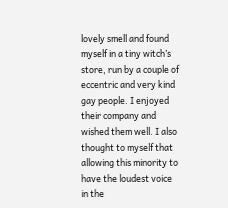lovely smell and found myself in a tiny witch’s store, run by a couple of eccentric and very kind gay people. I enjoyed their company and wished them well. I also thought to myself that allowing this minority to have the loudest voice in the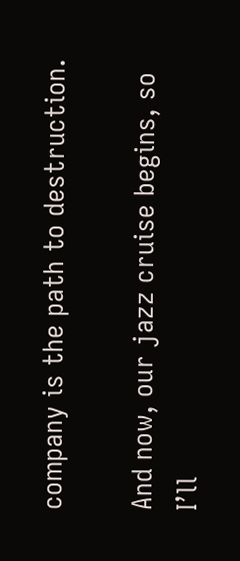company is the path to destruction.

And now, our jazz cruise begins, so I’ll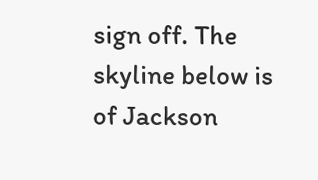sign off. The skyline below is of Jackson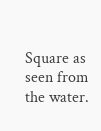Square as seen from the water.